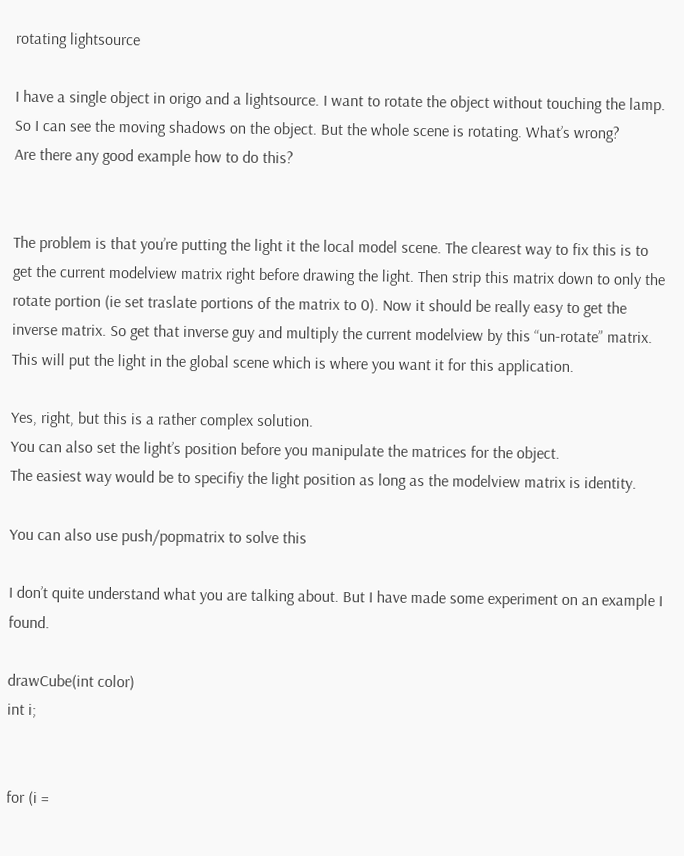rotating lightsource

I have a single object in origo and a lightsource. I want to rotate the object without touching the lamp. So I can see the moving shadows on the object. But the whole scene is rotating. What’s wrong?
Are there any good example how to do this?


The problem is that you’re putting the light it the local model scene. The clearest way to fix this is to get the current modelview matrix right before drawing the light. Then strip this matrix down to only the rotate portion (ie set traslate portions of the matrix to 0). Now it should be really easy to get the inverse matrix. So get that inverse guy and multiply the current modelview by this “un-rotate” matrix. This will put the light in the global scene which is where you want it for this application.

Yes, right, but this is a rather complex solution.
You can also set the light’s position before you manipulate the matrices for the object.
The easiest way would be to specifiy the light position as long as the modelview matrix is identity.

You can also use push/popmatrix to solve this

I don’t quite understand what you are talking about. But I have made some experiment on an example I found.

drawCube(int color)
int i;


for (i =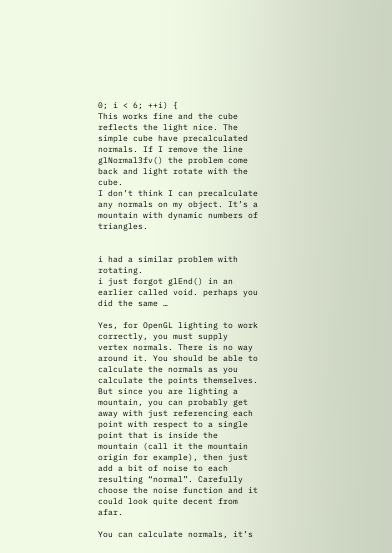0; i < 6; ++i) {
This works fine and the cube reflects the light nice. The simple cube have precalculated normals. If I remove the line glNormal3fv() the problem come back and light rotate with the cube.
I don’t think I can precalculate any normals on my object. It’s a mountain with dynamic numbers of triangles.


i had a similar problem with rotating.
i just forgot glEnd() in an earlier called void. perhaps you did the same …

Yes, for OpenGL lighting to work correctly, you must supply vertex normals. There is no way around it. You should be able to calculate the normals as you calculate the points themselves. But since you are lighting a mountain, you can probably get away with just referencing each point with respect to a single point that is inside the mountain (call it the mountain origin for example), then just add a bit of noise to each resulting “normal”. Carefully choose the noise function and it could look quite decent from afar.

You can calculate normals, it’s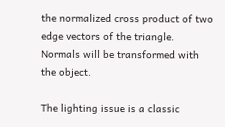the normalized cross product of two edge vectors of the triangle. Normals will be transformed with the object.

The lighting issue is a classic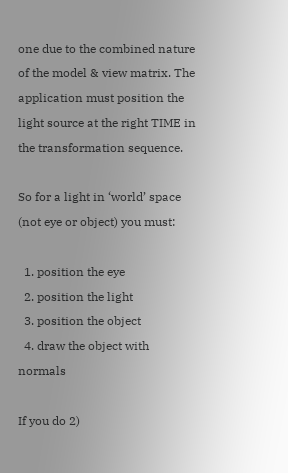one due to the combined nature of the model & view matrix. The application must position the light source at the right TIME in the transformation sequence.

So for a light in ‘world’ space (not eye or object) you must:

  1. position the eye
  2. position the light
  3. position the object
  4. draw the object with normals

If you do 2)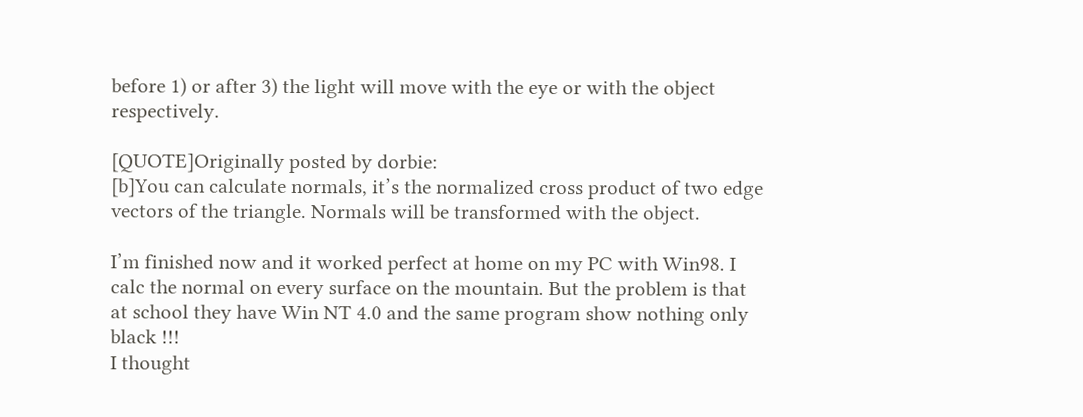before 1) or after 3) the light will move with the eye or with the object respectively.

[QUOTE]Originally posted by dorbie:
[b]You can calculate normals, it’s the normalized cross product of two edge vectors of the triangle. Normals will be transformed with the object.

I’m finished now and it worked perfect at home on my PC with Win98. I calc the normal on every surface on the mountain. But the problem is that at school they have Win NT 4.0 and the same program show nothing only black !!!
I thought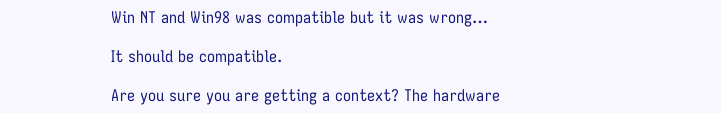Win NT and Win98 was compatible but it was wrong…

It should be compatible.

Are you sure you are getting a context? The hardware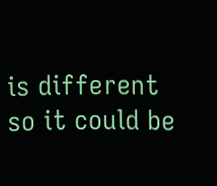is different so it could be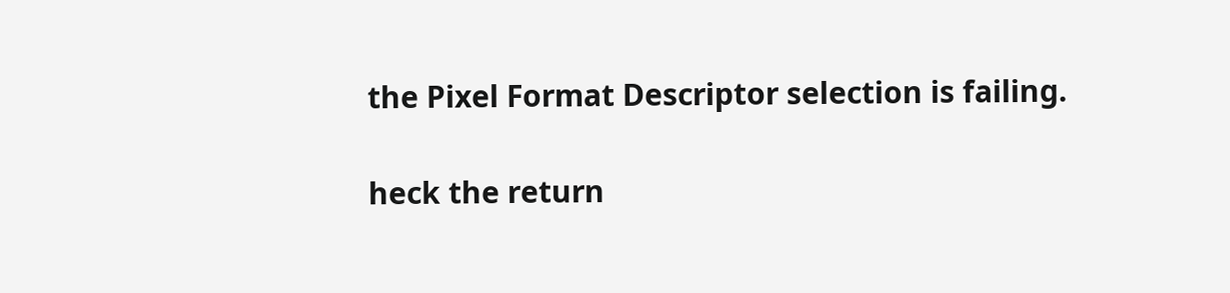the Pixel Format Descriptor selection is failing.

heck the return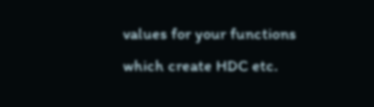values for your functions which create HDC etc.